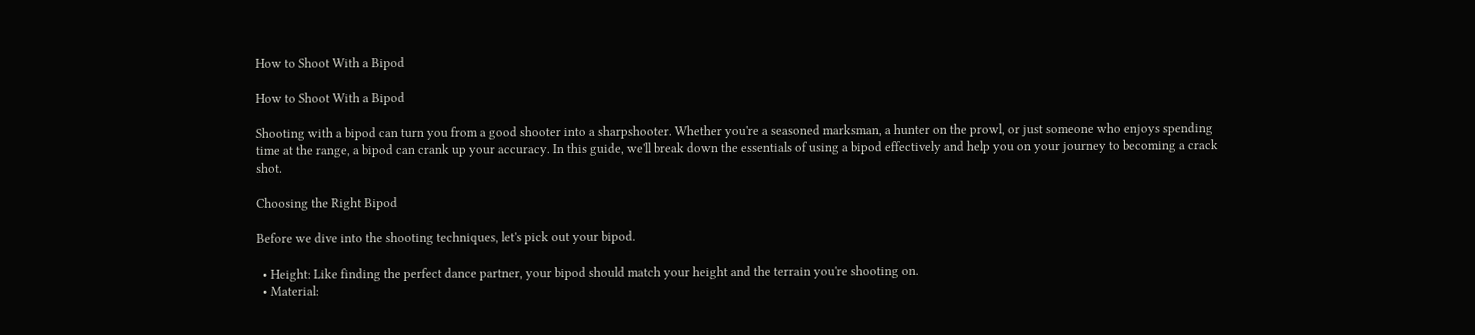How to Shoot With a Bipod

How to Shoot With a Bipod

Shooting with a bipod can turn you from a good shooter into a sharpshooter. Whether you're a seasoned marksman, a hunter on the prowl, or just someone who enjoys spending time at the range, a bipod can crank up your accuracy. In this guide, we'll break down the essentials of using a bipod effectively and help you on your journey to becoming a crack shot.

Choosing the Right Bipod

Before we dive into the shooting techniques, let's pick out your bipod.

  • Height: Like finding the perfect dance partner, your bipod should match your height and the terrain you're shooting on.
  • Material: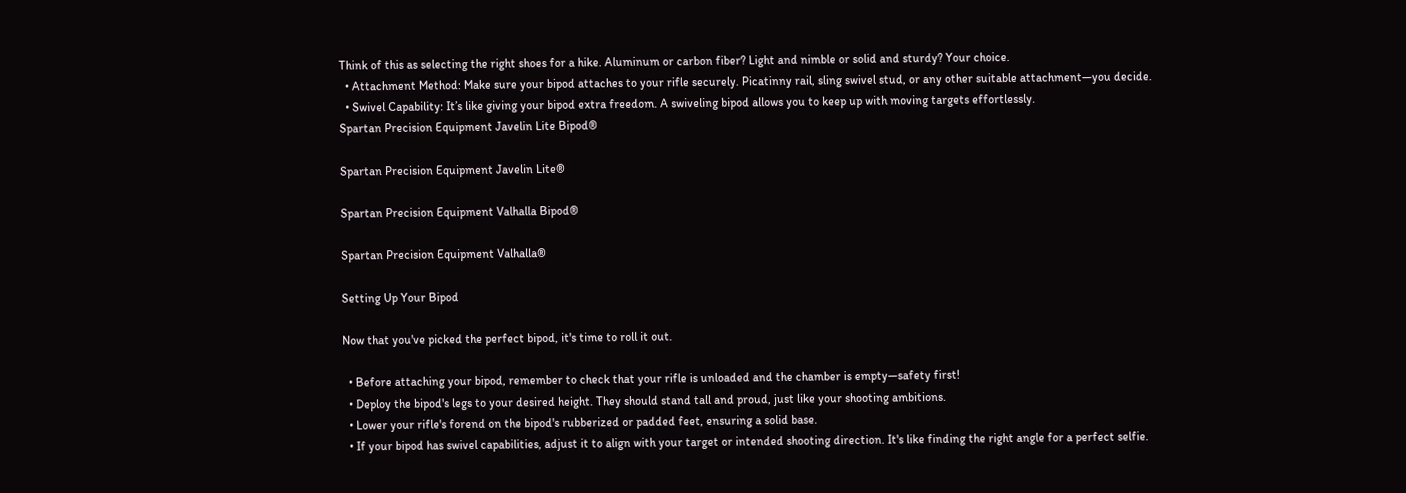Think of this as selecting the right shoes for a hike. Aluminum or carbon fiber? Light and nimble or solid and sturdy? Your choice.
  • Attachment Method: Make sure your bipod attaches to your rifle securely. Picatinny rail, sling swivel stud, or any other suitable attachment—you decide.
  • Swivel Capability: It’s like giving your bipod extra freedom. A swiveling bipod allows you to keep up with moving targets effortlessly.
Spartan Precision Equipment Javelin Lite Bipod®

Spartan Precision Equipment Javelin Lite®

Spartan Precision Equipment Valhalla Bipod®

Spartan Precision Equipment Valhalla®

Setting Up Your Bipod

Now that you've picked the perfect bipod, it's time to roll it out.

  • Before attaching your bipod, remember to check that your rifle is unloaded and the chamber is empty—safety first!
  • Deploy the bipod's legs to your desired height. They should stand tall and proud, just like your shooting ambitions.
  • Lower your rifle's forend on the bipod's rubberized or padded feet, ensuring a solid base.
  • If your bipod has swivel capabilities, adjust it to align with your target or intended shooting direction. It's like finding the right angle for a perfect selfie.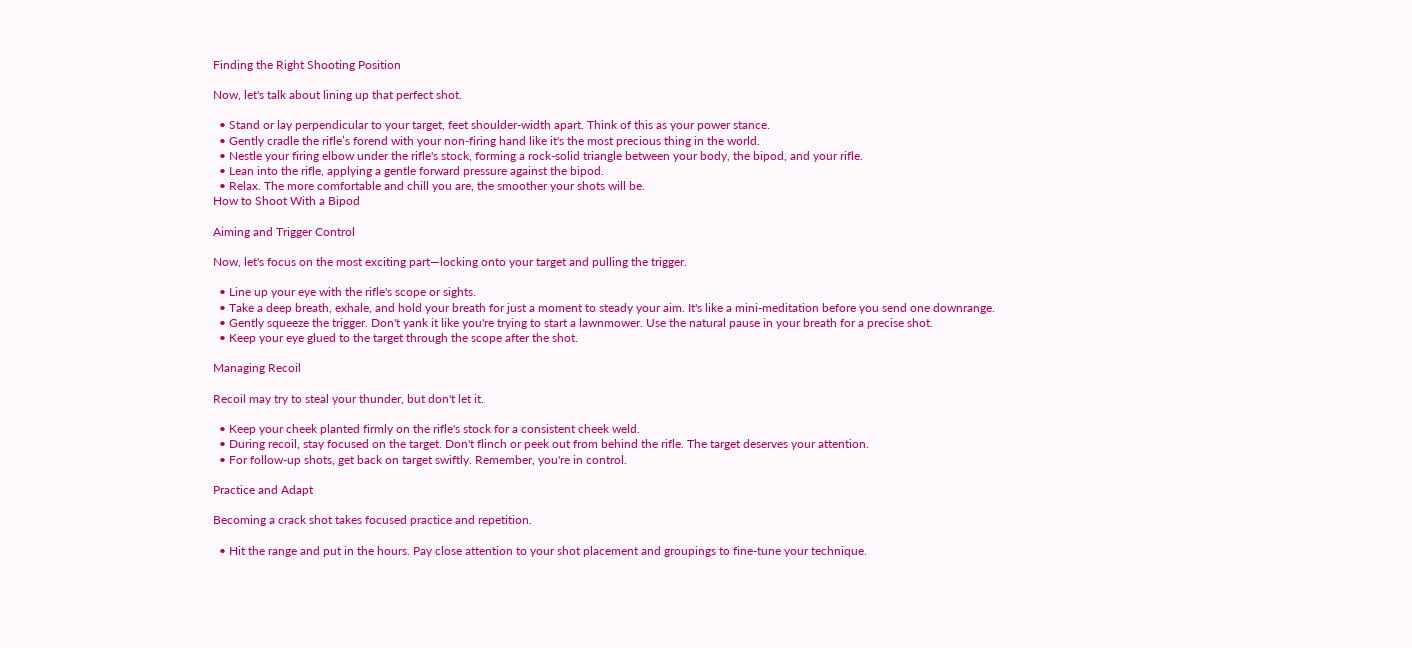Finding the Right Shooting Position

Now, let's talk about lining up that perfect shot.

  • Stand or lay perpendicular to your target, feet shoulder-width apart. Think of this as your power stance.
  • Gently cradle the rifle’s forend with your non-firing hand like it's the most precious thing in the world.
  • Nestle your firing elbow under the rifle's stock, forming a rock-solid triangle between your body, the bipod, and your rifle.
  • Lean into the rifle, applying a gentle forward pressure against the bipod.
  • Relax. The more comfortable and chill you are, the smoother your shots will be.
How to Shoot With a Bipod

Aiming and Trigger Control

Now, let's focus on the most exciting part—locking onto your target and pulling the trigger.

  • Line up your eye with the rifle's scope or sights.
  • Take a deep breath, exhale, and hold your breath for just a moment to steady your aim. It's like a mini-meditation before you send one downrange.
  • Gently squeeze the trigger. Don't yank it like you're trying to start a lawnmower. Use the natural pause in your breath for a precise shot.
  • Keep your eye glued to the target through the scope after the shot.

Managing Recoil

Recoil may try to steal your thunder, but don't let it.

  • Keep your cheek planted firmly on the rifle's stock for a consistent cheek weld.
  • During recoil, stay focused on the target. Don't flinch or peek out from behind the rifle. The target deserves your attention.
  • For follow-up shots, get back on target swiftly. Remember, you're in control.

Practice and Adapt

Becoming a crack shot takes focused practice and repetition.

  • Hit the range and put in the hours. Pay close attention to your shot placement and groupings to fine-tune your technique.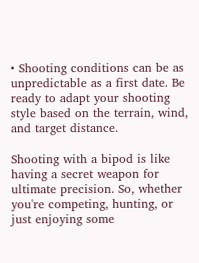• Shooting conditions can be as unpredictable as a first date. Be ready to adapt your shooting style based on the terrain, wind, and target distance.

Shooting with a bipod is like having a secret weapon for ultimate precision. So, whether you're competing, hunting, or just enjoying some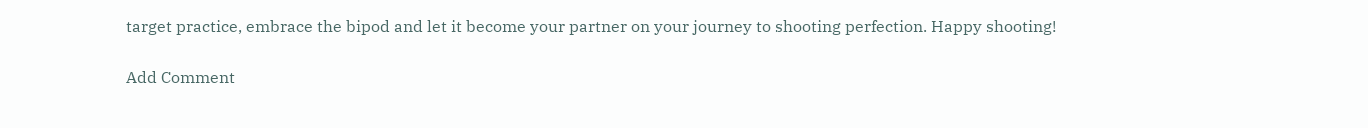target practice, embrace the bipod and let it become your partner on your journey to shooting perfection. Happy shooting!

Add Comment